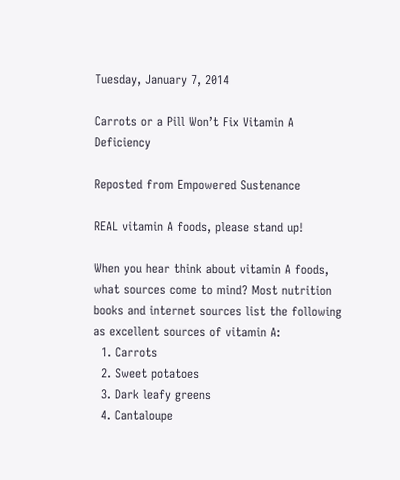Tuesday, January 7, 2014

Carrots or a Pill Won’t Fix Vitamin A Deficiency

Reposted from Empowered Sustenance

REAL vitamin A foods, please stand up!

When you hear think about vitamin A foods, what sources come to mind? Most nutrition books and internet sources list the following as excellent sources of vitamin A:
  1. Carrots
  2. Sweet potatoes
  3. Dark leafy greens
  4. Cantaloupe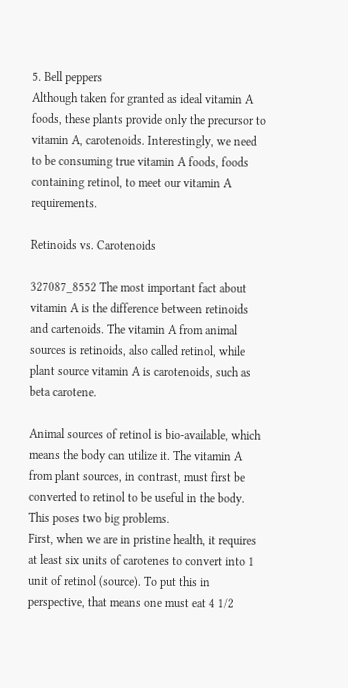5. Bell peppers
Although taken for granted as ideal vitamin A foods, these plants provide only the precursor to vitamin A, carotenoids. Interestingly, we need to be consuming true vitamin A foods, foods containing retinol, to meet our vitamin A requirements.

Retinoids vs. Carotenoids

327087_8552 The most important fact about vitamin A is the difference between retinoids and cartenoids. The vitamin A from animal sources is retinoids, also called retinol, while plant source vitamin A is carotenoids, such as beta carotene.

Animal sources of retinol is bio-available, which means the body can utilize it. The vitamin A from plant sources, in contrast, must first be converted to retinol to be useful in the body. This poses two big problems.
First, when we are in pristine health, it requires at least six units of carotenes to convert into 1 unit of retinol (source). To put this in perspective, that means one must eat 4 1/2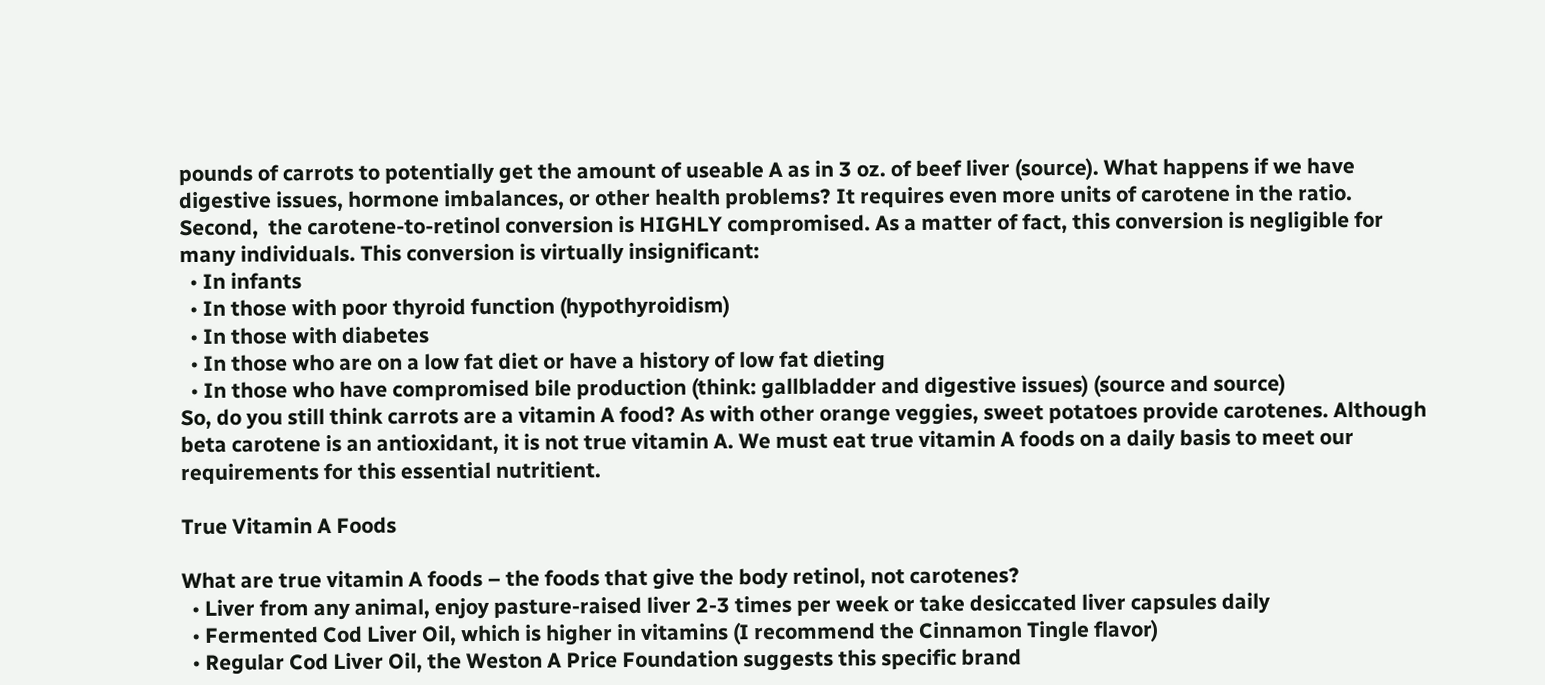pounds of carrots to potentially get the amount of useable A as in 3 oz. of beef liver (source). What happens if we have digestive issues, hormone imbalances, or other health problems? It requires even more units of carotene in the ratio.
Second,  the carotene-to-retinol conversion is HIGHLY compromised. As a matter of fact, this conversion is negligible for many individuals. This conversion is virtually insignificant:
  • In infants
  • In those with poor thyroid function (hypothyroidism)
  • In those with diabetes
  • In those who are on a low fat diet or have a history of low fat dieting
  • In those who have compromised bile production (think: gallbladder and digestive issues) (source and source)
So, do you still think carrots are a vitamin A food? As with other orange veggies, sweet potatoes provide carotenes. Although beta carotene is an antioxidant, it is not true vitamin A. We must eat true vitamin A foods on a daily basis to meet our requirements for this essential nutritient.

True Vitamin A Foods

What are true vitamin A foods – the foods that give the body retinol, not carotenes?
  • Liver from any animal, enjoy pasture-raised liver 2-3 times per week or take desiccated liver capsules daily
  • Fermented Cod Liver Oil, which is higher in vitamins (I recommend the Cinnamon Tingle flavor)
  • Regular Cod Liver Oil, the Weston A Price Foundation suggests this specific brand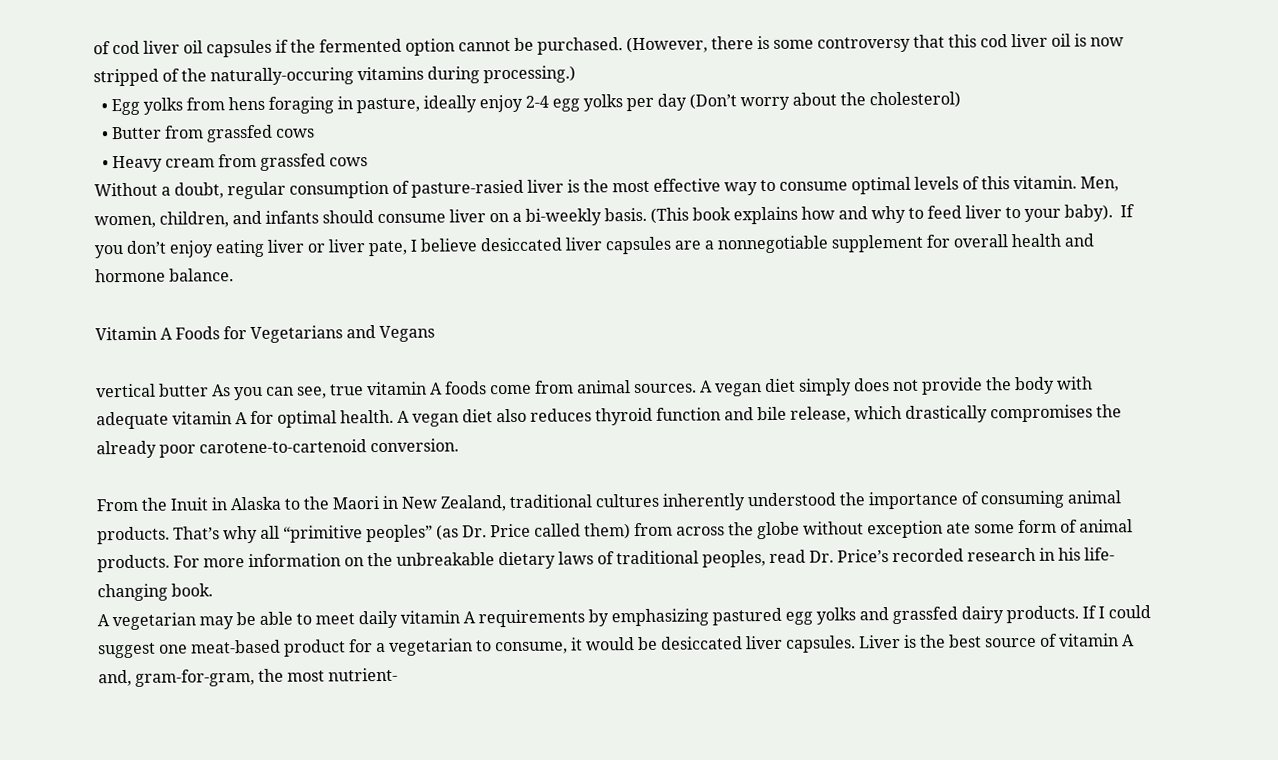of cod liver oil capsules if the fermented option cannot be purchased. (However, there is some controversy that this cod liver oil is now stripped of the naturally-occuring vitamins during processing.)
  • Egg yolks from hens foraging in pasture, ideally enjoy 2-4 egg yolks per day (Don’t worry about the cholesterol)
  • Butter from grassfed cows
  • Heavy cream from grassfed cows
Without a doubt, regular consumption of pasture-rasied liver is the most effective way to consume optimal levels of this vitamin. Men, women, children, and infants should consume liver on a bi-weekly basis. (This book explains how and why to feed liver to your baby).  If you don’t enjoy eating liver or liver pate, I believe desiccated liver capsules are a nonnegotiable supplement for overall health and hormone balance.

Vitamin A Foods for Vegetarians and Vegans

vertical butter As you can see, true vitamin A foods come from animal sources. A vegan diet simply does not provide the body with adequate vitamin A for optimal health. A vegan diet also reduces thyroid function and bile release, which drastically compromises the already poor carotene-to-cartenoid conversion.

From the Inuit in Alaska to the Maori in New Zealand, traditional cultures inherently understood the importance of consuming animal products. That’s why all “primitive peoples” (as Dr. Price called them) from across the globe without exception ate some form of animal products. For more information on the unbreakable dietary laws of traditional peoples, read Dr. Price’s recorded research in his life-changing book.
A vegetarian may be able to meet daily vitamin A requirements by emphasizing pastured egg yolks and grassfed dairy products. If I could suggest one meat-based product for a vegetarian to consume, it would be desiccated liver capsules. Liver is the best source of vitamin A and, gram-for-gram, the most nutrient-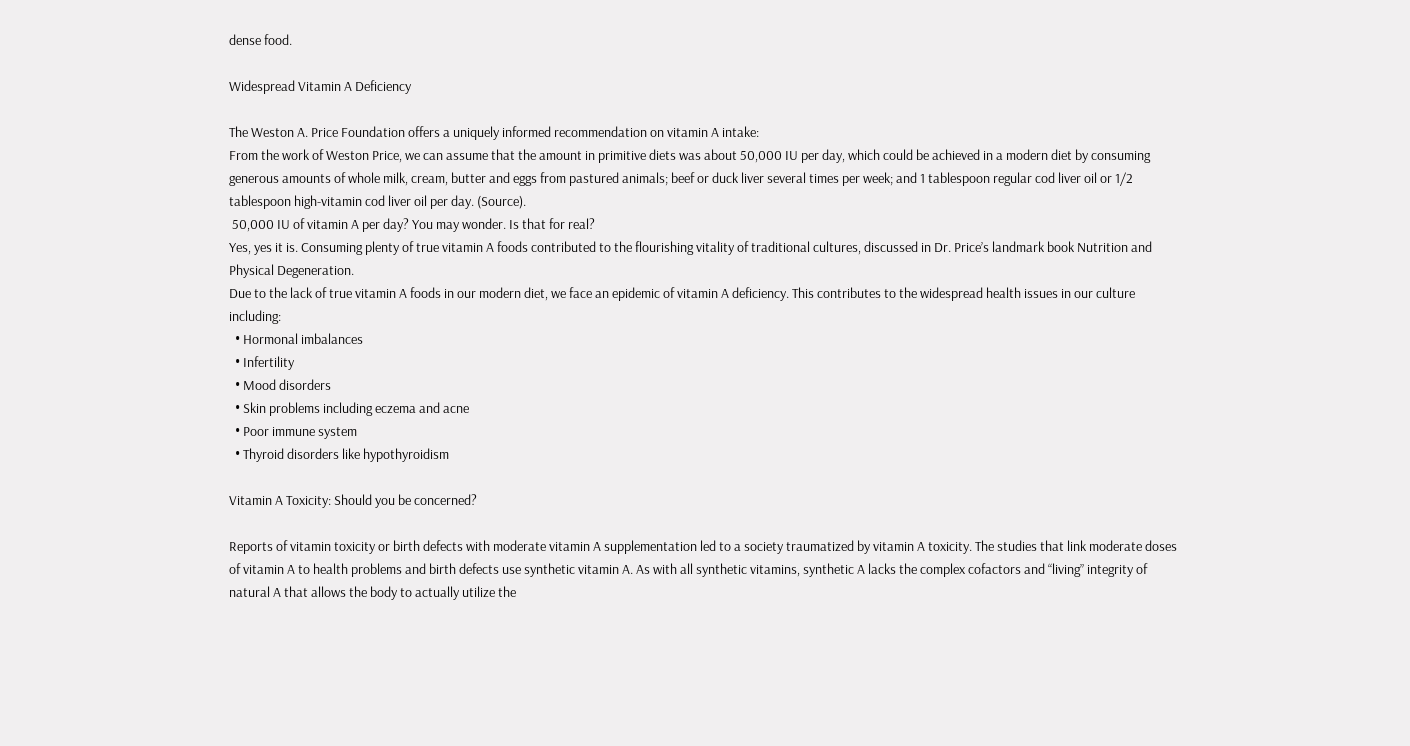dense food.

Widespread Vitamin A Deficiency

The Weston A. Price Foundation offers a uniquely informed recommendation on vitamin A intake:
From the work of Weston Price, we can assume that the amount in primitive diets was about 50,000 IU per day, which could be achieved in a modern diet by consuming generous amounts of whole milk, cream, butter and eggs from pastured animals; beef or duck liver several times per week; and 1 tablespoon regular cod liver oil or 1/2 tablespoon high-vitamin cod liver oil per day. (Source).
 50,000 IU of vitamin A per day? You may wonder. Is that for real?
Yes, yes it is. Consuming plenty of true vitamin A foods contributed to the flourishing vitality of traditional cultures, discussed in Dr. Price’s landmark book Nutrition and Physical Degeneration.
Due to the lack of true vitamin A foods in our modern diet, we face an epidemic of vitamin A deficiency. This contributes to the widespread health issues in our culture including:
  • Hormonal imbalances
  • Infertility
  • Mood disorders
  • Skin problems including eczema and acne
  • Poor immune system
  • Thyroid disorders like hypothyroidism

Vitamin A Toxicity: Should you be concerned?

Reports of vitamin toxicity or birth defects with moderate vitamin A supplementation led to a society traumatized by vitamin A toxicity. The studies that link moderate doses of vitamin A to health problems and birth defects use synthetic vitamin A. As with all synthetic vitamins, synthetic A lacks the complex cofactors and “living” integrity of natural A that allows the body to actually utilize the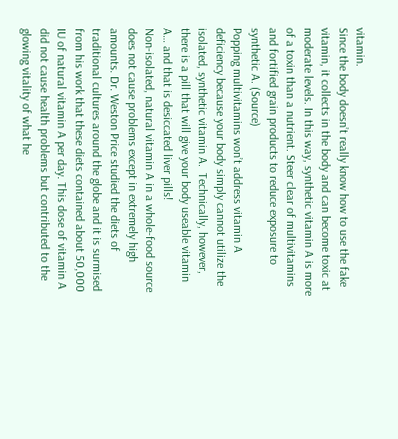vitamin.
Since the body doesn’t really know how to use the fake vitamin, it collects in the body and can become toxic at moderate levels. In this way, synthetic vitamin A is more of a toxin than a nutrient. Steer clear of multivitamins and fortified grain products to reduce exposure to synthetic A. (Source)
Popping multivitamins won’t address vitamin A deficiency because your body simply cannot utilize the isolated, synthetic vitamin A.  Technically, however, there is a pill that will give your body useable vitamin A… and that is desiccated liver pills!
Non-isolated, natural vitamin A in a whole-food source does not cause problems except in extremely high amounts. Dr. Weston Price studied the diets of traditional cultures around the globe and it is surmised from his work that these diets contained about 50,000 IU of natural vitamin A per day. This dose of vitamin A did not cause health problems but contributed to the glowing vitality of what he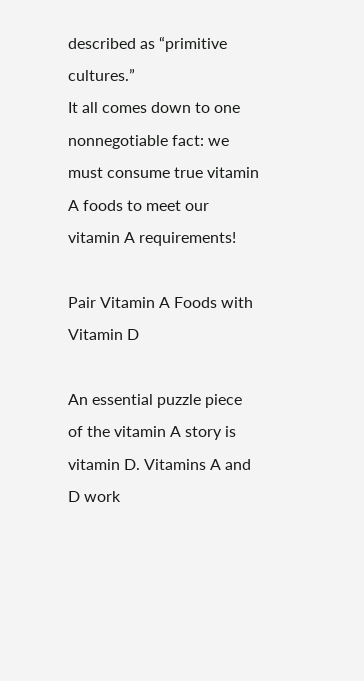described as “primitive cultures.”
It all comes down to one nonnegotiable fact: we must consume true vitamin A foods to meet our vitamin A requirements!

Pair Vitamin A Foods with Vitamin D

An essential puzzle piece of the vitamin A story is vitamin D. Vitamins A and D work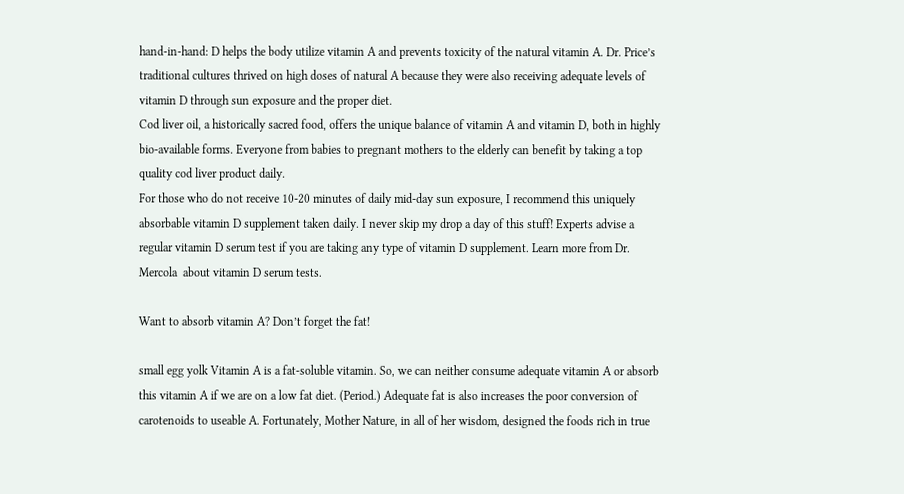hand-in-hand: D helps the body utilize vitamin A and prevents toxicity of the natural vitamin A. Dr. Price’s traditional cultures thrived on high doses of natural A because they were also receiving adequate levels of vitamin D through sun exposure and the proper diet.
Cod liver oil, a historically sacred food, offers the unique balance of vitamin A and vitamin D, both in highly bio-available forms. Everyone from babies to pregnant mothers to the elderly can benefit by taking a top quality cod liver product daily.
For those who do not receive 10-20 minutes of daily mid-day sun exposure, I recommend this uniquely absorbable vitamin D supplement taken daily. I never skip my drop a day of this stuff! Experts advise a regular vitamin D serum test if you are taking any type of vitamin D supplement. Learn more from Dr. Mercola  about vitamin D serum tests.

Want to absorb vitamin A? Don’t forget the fat!

small egg yolk Vitamin A is a fat-soluble vitamin. So, we can neither consume adequate vitamin A or absorb this vitamin A if we are on a low fat diet. (Period.) Adequate fat is also increases the poor conversion of carotenoids to useable A. Fortunately, Mother Nature, in all of her wisdom, designed the foods rich in true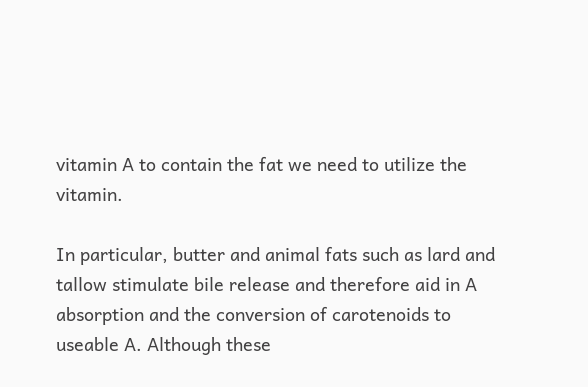vitamin A to contain the fat we need to utilize the vitamin.

In particular, butter and animal fats such as lard and tallow stimulate bile release and therefore aid in A absorption and the conversion of carotenoids to useable A. Although these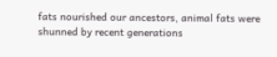fats nourished our ancestors, animal fats were shunned by recent generations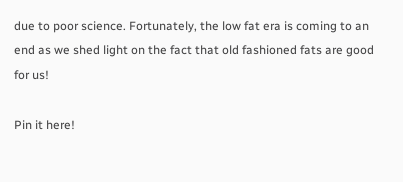due to poor science. Fortunately, the low fat era is coming to an end as we shed light on the fact that old fashioned fats are good for us!

Pin it here!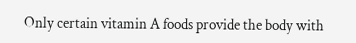Only certain vitamin A foods provide the body with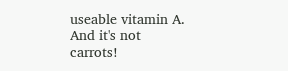useable vitamin A. And it's not carrots!